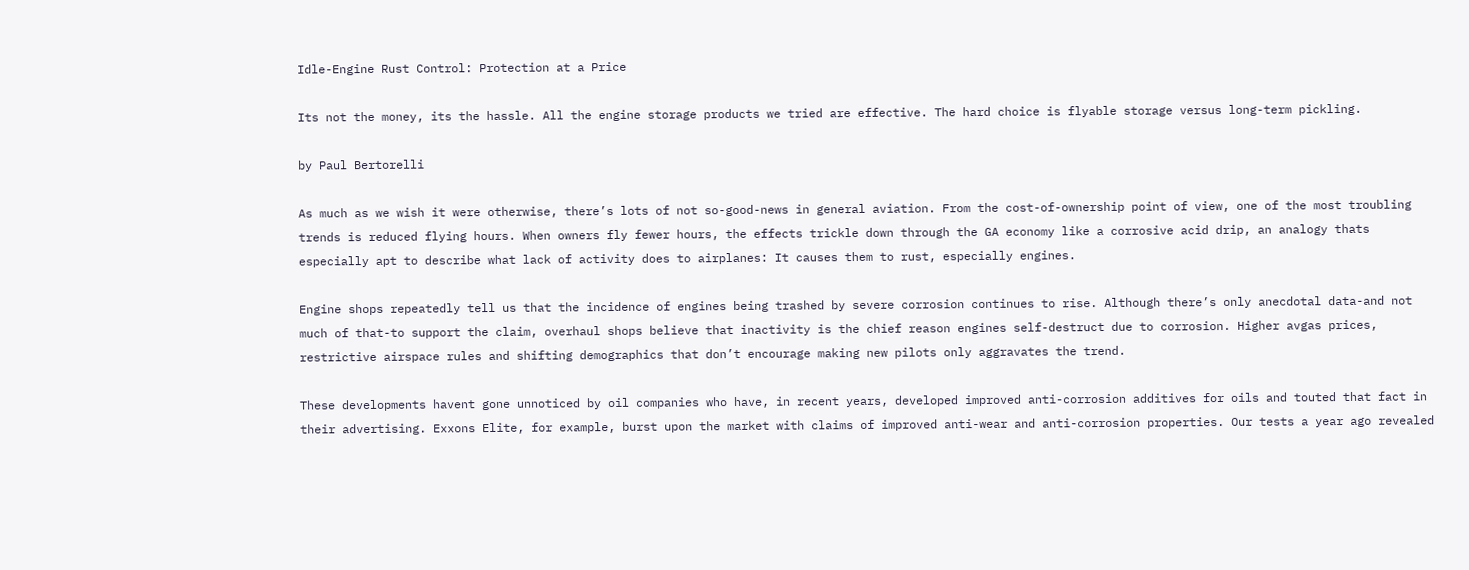Idle-Engine Rust Control: Protection at a Price

Its not the money, its the hassle. All the engine storage products we tried are effective. The hard choice is flyable storage versus long-term pickling.

by Paul Bertorelli

As much as we wish it were otherwise, there’s lots of not so-good-news in general aviation. From the cost-of-ownership point of view, one of the most troubling trends is reduced flying hours. When owners fly fewer hours, the effects trickle down through the GA economy like a corrosive acid drip, an analogy thats especially apt to describe what lack of activity does to airplanes: It causes them to rust, especially engines.

Engine shops repeatedly tell us that the incidence of engines being trashed by severe corrosion continues to rise. Although there’s only anecdotal data-and not much of that-to support the claim, overhaul shops believe that inactivity is the chief reason engines self-destruct due to corrosion. Higher avgas prices, restrictive airspace rules and shifting demographics that don’t encourage making new pilots only aggravates the trend.

These developments havent gone unnoticed by oil companies who have, in recent years, developed improved anti-corrosion additives for oils and touted that fact in their advertising. Exxons Elite, for example, burst upon the market with claims of improved anti-wear and anti-corrosion properties. Our tests a year ago revealed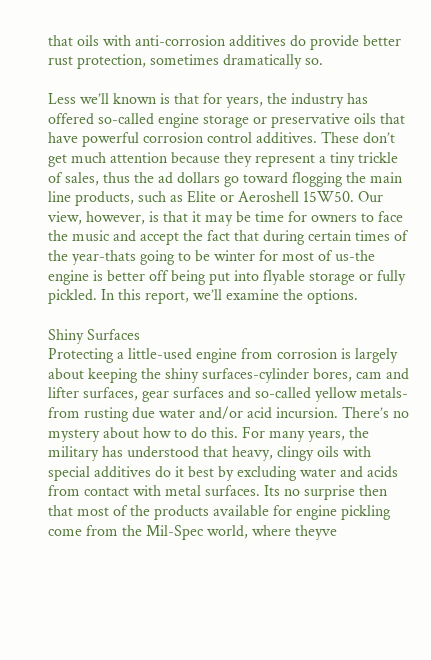that oils with anti-corrosion additives do provide better rust protection, sometimes dramatically so.

Less we’ll known is that for years, the industry has offered so-called engine storage or preservative oils that have powerful corrosion control additives. These don’t get much attention because they represent a tiny trickle of sales, thus the ad dollars go toward flogging the main line products, such as Elite or Aeroshell 15W50. Our view, however, is that it may be time for owners to face the music and accept the fact that during certain times of the year-thats going to be winter for most of us-the engine is better off being put into flyable storage or fully pickled. In this report, we’ll examine the options.

Shiny Surfaces
Protecting a little-used engine from corrosion is largely about keeping the shiny surfaces-cylinder bores, cam and lifter surfaces, gear surfaces and so-called yellow metals-from rusting due water and/or acid incursion. There’s no mystery about how to do this. For many years, the military has understood that heavy, clingy oils with special additives do it best by excluding water and acids from contact with metal surfaces. Its no surprise then that most of the products available for engine pickling come from the Mil-Spec world, where theyve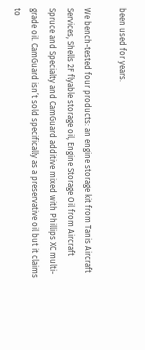been used for years.

We bench-tested four products: an engine storage kit from Tanis Aircraft Services, Shells 2F flyable storage oil, Engine Storage Oil from Aircraft Spruce and Specialty and CamGuard additive mixed with Phillips XC multi-grade oil. CamGuard isn’t sold specifically as a preservative oil but it claims to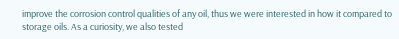improve the corrosion control qualities of any oil, thus we were interested in how it compared to storage oils. As a curiosity, we also tested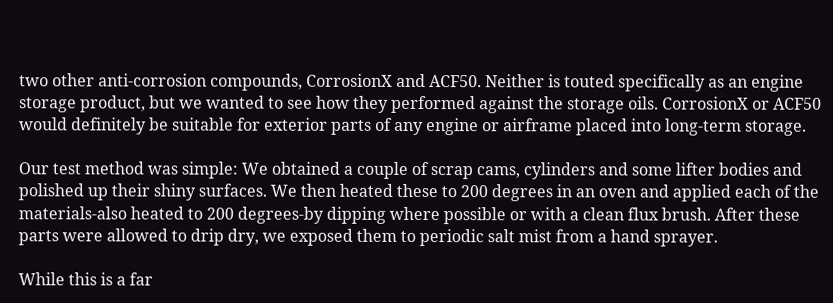two other anti-corrosion compounds, CorrosionX and ACF50. Neither is touted specifically as an engine storage product, but we wanted to see how they performed against the storage oils. CorrosionX or ACF50 would definitely be suitable for exterior parts of any engine or airframe placed into long-term storage.

Our test method was simple: We obtained a couple of scrap cams, cylinders and some lifter bodies and polished up their shiny surfaces. We then heated these to 200 degrees in an oven and applied each of the materials-also heated to 200 degrees-by dipping where possible or with a clean flux brush. After these parts were allowed to drip dry, we exposed them to periodic salt mist from a hand sprayer.

While this is a far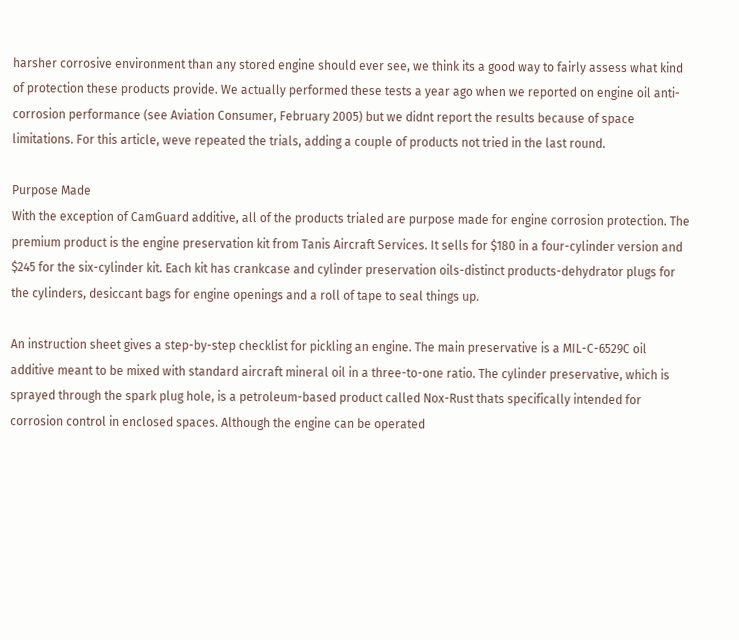harsher corrosive environment than any stored engine should ever see, we think its a good way to fairly assess what kind of protection these products provide. We actually performed these tests a year ago when we reported on engine oil anti-corrosion performance (see Aviation Consumer, February 2005) but we didnt report the results because of space limitations. For this article, weve repeated the trials, adding a couple of products not tried in the last round.

Purpose Made
With the exception of CamGuard additive, all of the products trialed are purpose made for engine corrosion protection. The premium product is the engine preservation kit from Tanis Aircraft Services. It sells for $180 in a four-cylinder version and $245 for the six-cylinder kit. Each kit has crankcase and cylinder preservation oils-distinct products-dehydrator plugs for the cylinders, desiccant bags for engine openings and a roll of tape to seal things up.

An instruction sheet gives a step-by-step checklist for pickling an engine. The main preservative is a MIL-C-6529C oil additive meant to be mixed with standard aircraft mineral oil in a three-to-one ratio. The cylinder preservative, which is sprayed through the spark plug hole, is a petroleum-based product called Nox-Rust thats specifically intended for corrosion control in enclosed spaces. Although the engine can be operated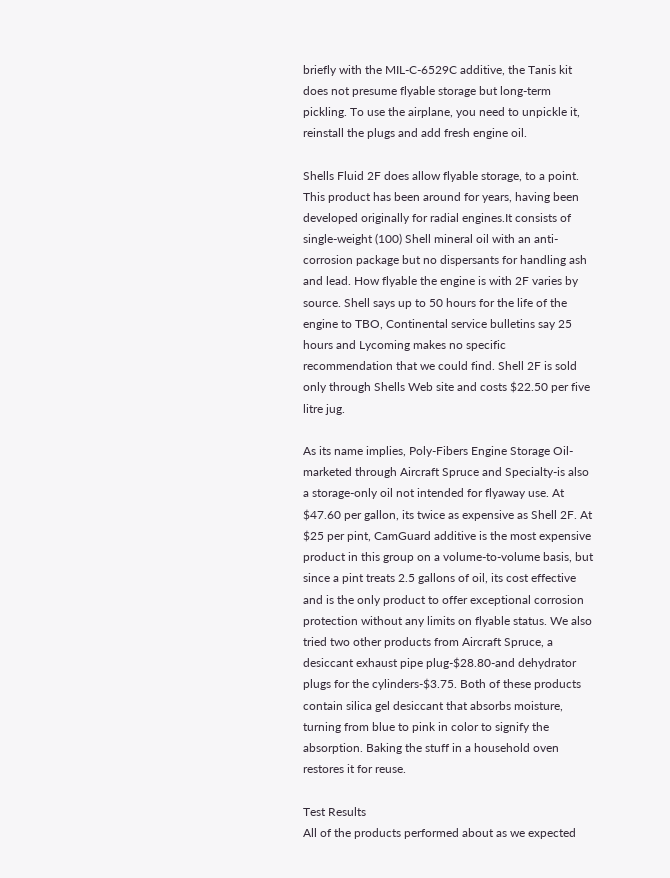briefly with the MIL-C-6529C additive, the Tanis kit does not presume flyable storage but long-term pickling. To use the airplane, you need to unpickle it, reinstall the plugs and add fresh engine oil.

Shells Fluid 2F does allow flyable storage, to a point. This product has been around for years, having been developed originally for radial engines.It consists of single-weight (100) Shell mineral oil with an anti-corrosion package but no dispersants for handling ash and lead. How flyable the engine is with 2F varies by source. Shell says up to 50 hours for the life of the engine to TBO, Continental service bulletins say 25 hours and Lycoming makes no specific recommendation that we could find. Shell 2F is sold only through Shells Web site and costs $22.50 per five litre jug.

As its name implies, Poly-Fibers Engine Storage Oil-marketed through Aircraft Spruce and Specialty-is also a storage-only oil not intended for flyaway use. At $47.60 per gallon, its twice as expensive as Shell 2F. At $25 per pint, CamGuard additive is the most expensive product in this group on a volume-to-volume basis, but since a pint treats 2.5 gallons of oil, its cost effective and is the only product to offer exceptional corrosion protection without any limits on flyable status. We also tried two other products from Aircraft Spruce, a desiccant exhaust pipe plug-$28.80-and dehydrator plugs for the cylinders-$3.75. Both of these products contain silica gel desiccant that absorbs moisture, turning from blue to pink in color to signify the absorption. Baking the stuff in a household oven restores it for reuse.

Test Results
All of the products performed about as we expected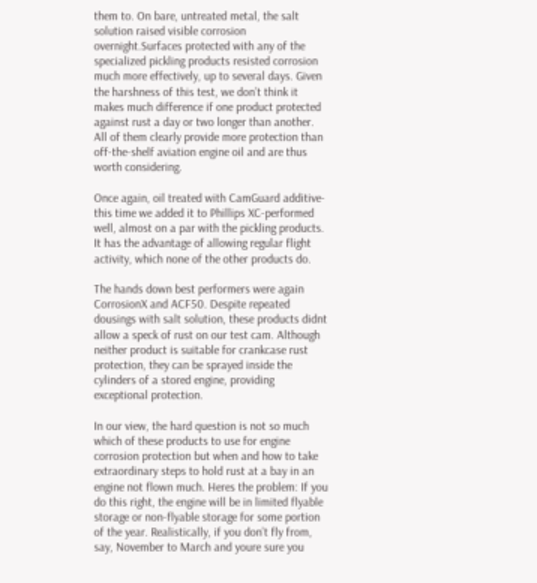them to. On bare, untreated metal, the salt solution raised visible corrosion overnight.Surfaces protected with any of the specialized pickling products resisted corrosion much more effectively, up to several days. Given the harshness of this test, we don’t think it makes much difference if one product protected against rust a day or two longer than another. All of them clearly provide more protection than off-the-shelf aviation engine oil and are thus worth considering.

Once again, oil treated with CamGuard additive-this time we added it to Phillips XC-performed well, almost on a par with the pickling products. It has the advantage of allowing regular flight activity, which none of the other products do.

The hands down best performers were again CorrosionX and ACF50. Despite repeated dousings with salt solution, these products didnt allow a speck of rust on our test cam. Although neither product is suitable for crankcase rust protection, they can be sprayed inside the cylinders of a stored engine, providing exceptional protection.

In our view, the hard question is not so much which of these products to use for engine corrosion protection but when and how to take extraordinary steps to hold rust at a bay in an engine not flown much. Heres the problem: If you do this right, the engine will be in limited flyable storage or non-flyable storage for some portion of the year. Realistically, if you don’t fly from, say, November to March and youre sure you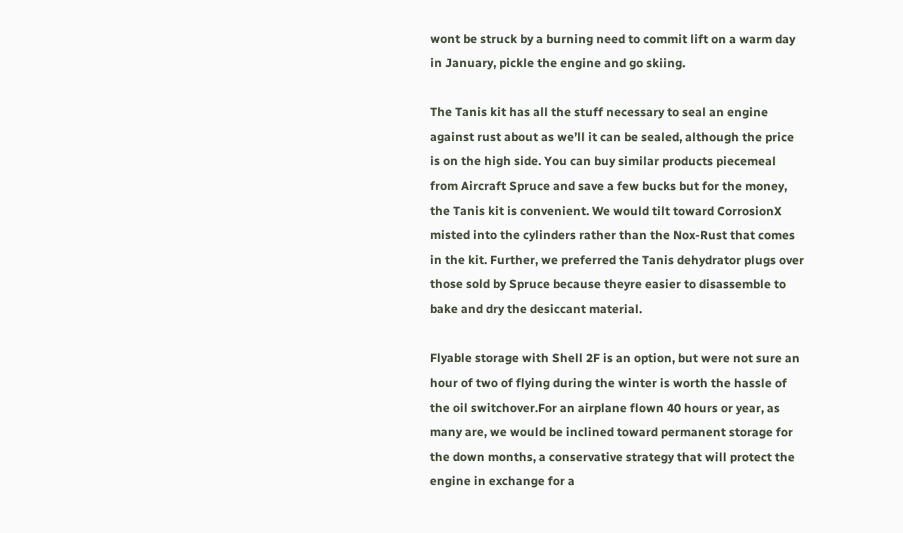wont be struck by a burning need to commit lift on a warm day in January, pickle the engine and go skiing.

The Tanis kit has all the stuff necessary to seal an engine against rust about as we’ll it can be sealed, although the price is on the high side. You can buy similar products piecemeal from Aircraft Spruce and save a few bucks but for the money, the Tanis kit is convenient. We would tilt toward CorrosionX misted into the cylinders rather than the Nox-Rust that comes in the kit. Further, we preferred the Tanis dehydrator plugs over those sold by Spruce because theyre easier to disassemble to bake and dry the desiccant material.

Flyable storage with Shell 2F is an option, but were not sure an hour of two of flying during the winter is worth the hassle of the oil switchover.For an airplane flown 40 hours or year, as many are, we would be inclined toward permanent storage for the down months, a conservative strategy that will protect the engine in exchange for a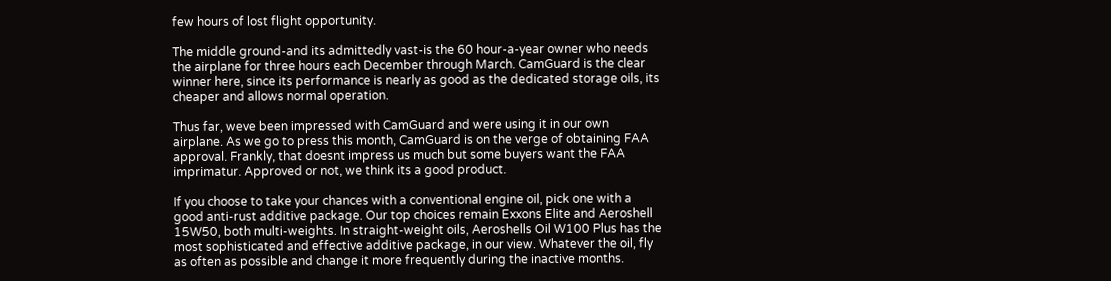few hours of lost flight opportunity.

The middle ground-and its admittedly vast-is the 60 hour-a-year owner who needs the airplane for three hours each December through March. CamGuard is the clear winner here, since its performance is nearly as good as the dedicated storage oils, its cheaper and allows normal operation.

Thus far, weve been impressed with CamGuard and were using it in our own airplane. As we go to press this month, CamGuard is on the verge of obtaining FAA approval. Frankly, that doesnt impress us much but some buyers want the FAA imprimatur. Approved or not, we think its a good product.

If you choose to take your chances with a conventional engine oil, pick one with a good anti-rust additive package. Our top choices remain Exxons Elite and Aeroshell 15W50, both multi-weights. In straight-weight oils, Aeroshells Oil W100 Plus has the most sophisticated and effective additive package, in our view. Whatever the oil, fly as often as possible and change it more frequently during the inactive months.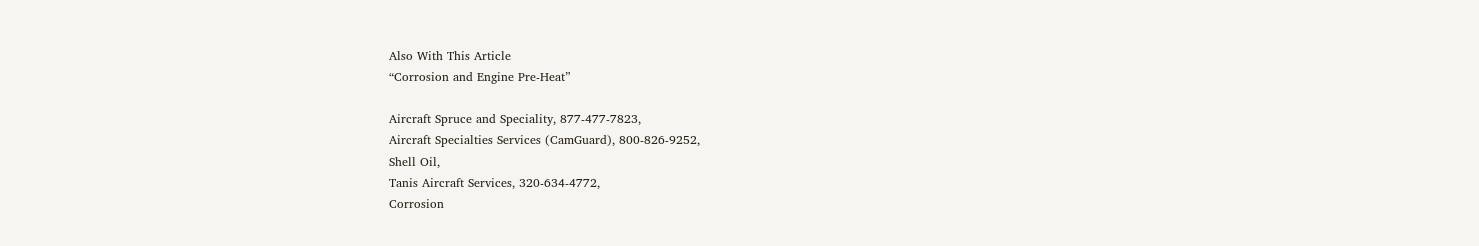Also With This Article
“Corrosion and Engine Pre-Heat”

Aircraft Spruce and Speciality, 877-477-7823,
Aircraft Specialties Services (CamGuard), 800-826-9252,
Shell Oil,
Tanis Aircraft Services, 320-634-4772,
Corrosion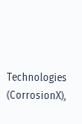Technologies (CorrosionX),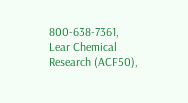800-638-7361,
Lear Chemical Research (ACF50),